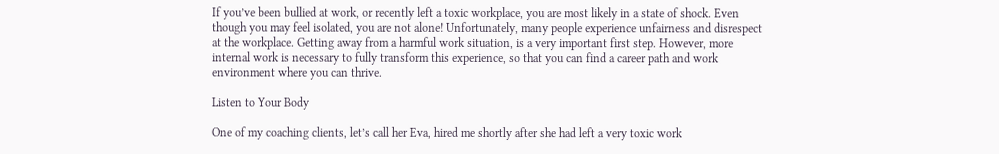If you’ve been bullied at work, or recently left a toxic workplace, you are most likely in a state of shock. Even though you may feel isolated, you are not alone! Unfortunately, many people experience unfairness and disrespect at the workplace. Getting away from a harmful work situation, is a very important first step. However, more internal work is necessary to fully transform this experience, so that you can find a career path and work environment where you can thrive.

Listen to Your Body

One of my coaching clients, let’s call her Eva, hired me shortly after she had left a very toxic work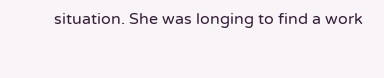situation. She was longing to find a work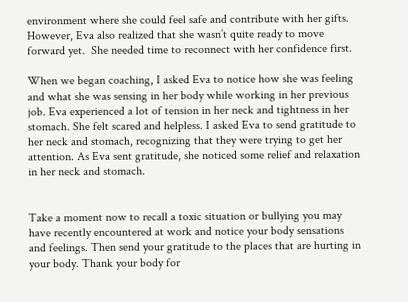environment where she could feel safe and contribute with her gifts. However, Eva also realized that she wasn’t quite ready to move forward yet.  She needed time to reconnect with her confidence first.

When we began coaching, I asked Eva to notice how she was feeling and what she was sensing in her body while working in her previous job. Eva experienced a lot of tension in her neck and tightness in her stomach. She felt scared and helpless. I asked Eva to send gratitude to her neck and stomach, recognizing that they were trying to get her attention. As Eva sent gratitude, she noticed some relief and relaxation in her neck and stomach.


Take a moment now to recall a toxic situation or bullying you may have recently encountered at work and notice your body sensations and feelings. Then send your gratitude to the places that are hurting in your body. Thank your body for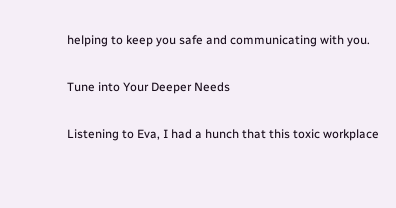helping to keep you safe and communicating with you.

Tune into Your Deeper Needs

Listening to Eva, I had a hunch that this toxic workplace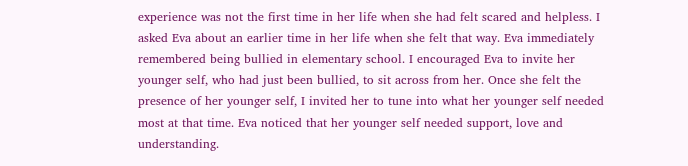experience was not the first time in her life when she had felt scared and helpless. I asked Eva about an earlier time in her life when she felt that way. Eva immediately remembered being bullied in elementary school. I encouraged Eva to invite her younger self, who had just been bullied, to sit across from her. Once she felt the presence of her younger self, I invited her to tune into what her younger self needed most at that time. Eva noticed that her younger self needed support, love and understanding.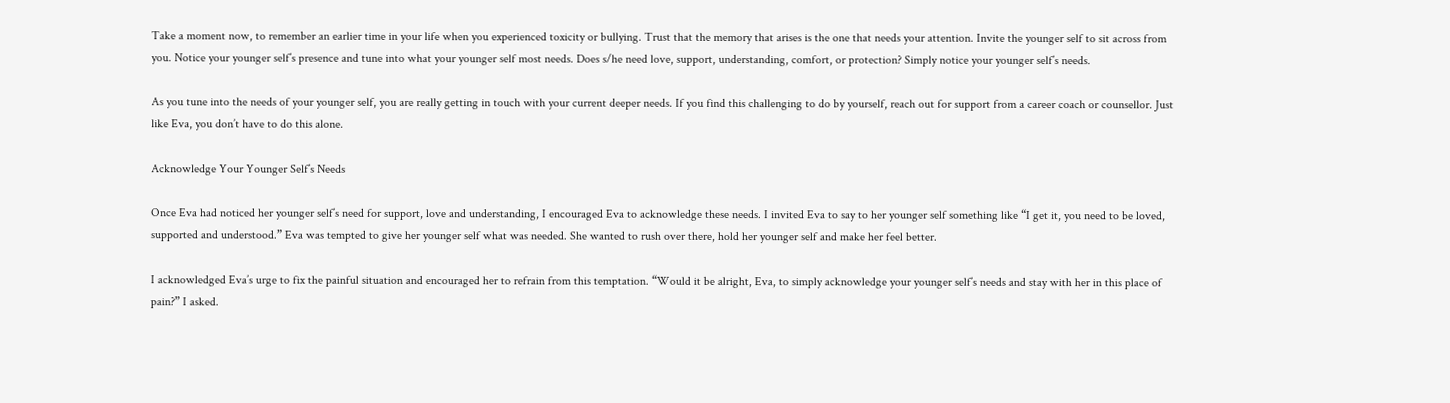Take a moment now, to remember an earlier time in your life when you experienced toxicity or bullying. Trust that the memory that arises is the one that needs your attention. Invite the younger self to sit across from you. Notice your younger self’s presence and tune into what your younger self most needs. Does s/he need love, support, understanding, comfort, or protection? Simply notice your younger self’s needs.

As you tune into the needs of your younger self, you are really getting in touch with your current deeper needs. If you find this challenging to do by yourself, reach out for support from a career coach or counsellor. Just like Eva, you don’t have to do this alone.

Acknowledge Your Younger Self’s Needs

Once Eva had noticed her younger self’s need for support, love and understanding, I encouraged Eva to acknowledge these needs. I invited Eva to say to her younger self something like “I get it, you need to be loved, supported and understood.” Eva was tempted to give her younger self what was needed. She wanted to rush over there, hold her younger self and make her feel better.

I acknowledged Eva’s urge to fix the painful situation and encouraged her to refrain from this temptation. “Would it be alright, Eva, to simply acknowledge your younger self’s needs and stay with her in this place of pain?” I asked.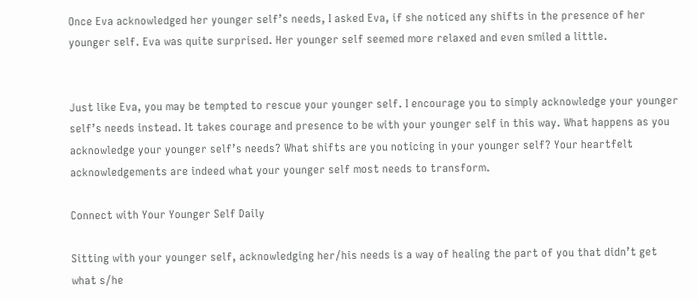Once Eva acknowledged her younger self’s needs, I asked Eva, if she noticed any shifts in the presence of her younger self. Eva was quite surprised. Her younger self seemed more relaxed and even smiled a little.


Just like Eva, you may be tempted to rescue your younger self. I encourage you to simply acknowledge your younger self’s needs instead. It takes courage and presence to be with your younger self in this way. What happens as you acknowledge your younger self’s needs? What shifts are you noticing in your younger self? Your heartfelt acknowledgements are indeed what your younger self most needs to transform.

Connect with Your Younger Self Daily

Sitting with your younger self, acknowledging her/his needs is a way of healing the part of you that didn’t get what s/he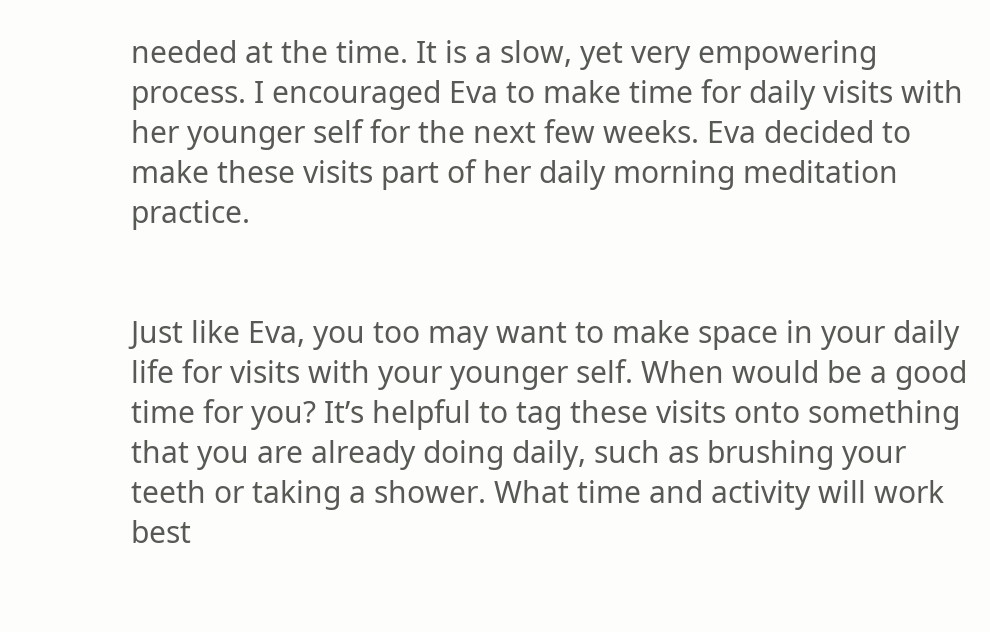needed at the time. It is a slow, yet very empowering process. I encouraged Eva to make time for daily visits with her younger self for the next few weeks. Eva decided to make these visits part of her daily morning meditation practice.


Just like Eva, you too may want to make space in your daily life for visits with your younger self. When would be a good time for you? It’s helpful to tag these visits onto something that you are already doing daily, such as brushing your teeth or taking a shower. What time and activity will work best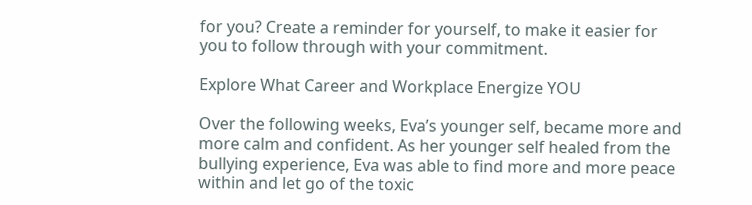for you? Create a reminder for yourself, to make it easier for you to follow through with your commitment.

Explore What Career and Workplace Energize YOU

Over the following weeks, Eva’s younger self, became more and more calm and confident. As her younger self healed from the bullying experience, Eva was able to find more and more peace within and let go of the toxic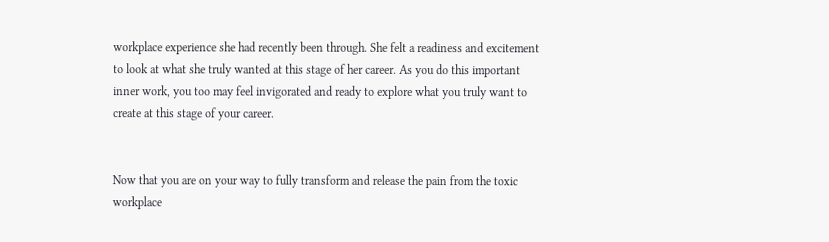workplace experience she had recently been through. She felt a readiness and excitement to look at what she truly wanted at this stage of her career. As you do this important inner work, you too may feel invigorated and ready to explore what you truly want to create at this stage of your career.


Now that you are on your way to fully transform and release the pain from the toxic workplace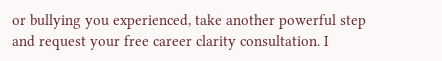or bullying you experienced, take another powerful step and request your free career clarity consultation. I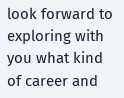look forward to exploring with you what kind of career and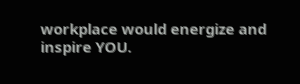workplace would energize and inspire YOU.